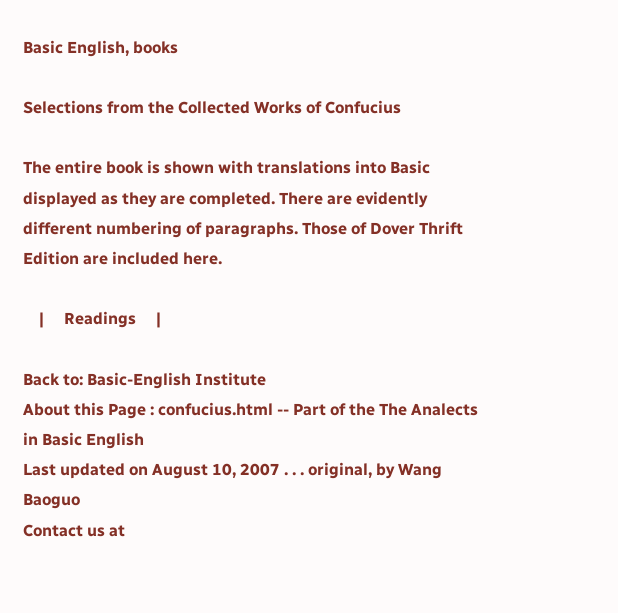Basic English, books

Selections from the Collected Works of Confucius

The entire book is shown with translations into Basic displayed as they are completed. There are evidently different numbering of paragraphs. Those of Dover Thrift Edition are included here.

    |     Readings     |

Back to: Basic-English Institute
About this Page : confucius.html -- Part of the The Analects in Basic English
Last updated on August 10, 2007 . . . original, by Wang Baoguo
Contact us at